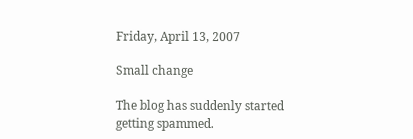Friday, April 13, 2007

Small change

The blog has suddenly started getting spammed.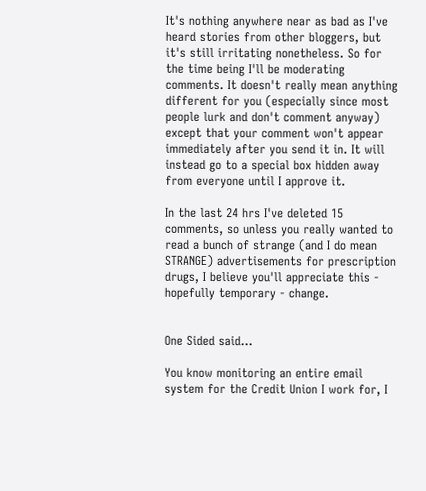It's nothing anywhere near as bad as I've heard stories from other bloggers, but it's still irritating nonetheless. So for the time being I'll be moderating comments. It doesn't really mean anything different for you (especially since most people lurk and don't comment anyway) except that your comment won't appear immediately after you send it in. It will instead go to a special box hidden away from everyone until I approve it.

In the last 24 hrs I've deleted 15 comments, so unless you really wanted to read a bunch of strange (and I do mean STRANGE) advertisements for prescription drugs, I believe you'll appreciate this - hopefully temporary - change.


One Sided said...

You know monitoring an entire email system for the Credit Union I work for, I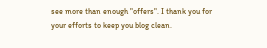see more than enough "offers". I thank you for your efforts to keep you blog clean.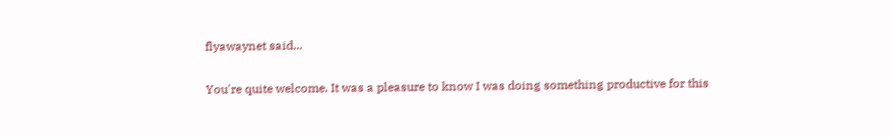flyawaynet said...

You're quite welcome. It was a pleasure to know I was doing something productive for this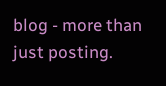blog - more than just posting.